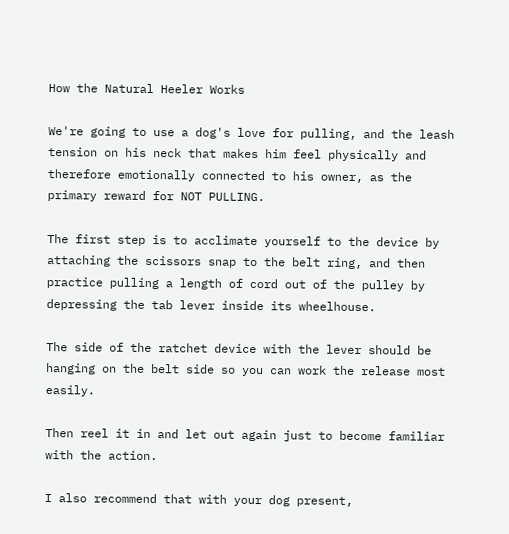How the Natural Heeler Works

We're going to use a dog's love for pulling, and the leash tension on his neck that makes him feel physically and therefore emotionally connected to his owner, as the primary reward for NOT PULLING.

The first step is to acclimate yourself to the device by attaching the scissors snap to the belt ring, and then practice pulling a length of cord out of the pulley by depressing the tab lever inside its wheelhouse.

The side of the ratchet device with the lever should be hanging on the belt side so you can work the release most easily.

Then reel it in and let out again just to become familiar with the action.

I also recommend that with your dog present,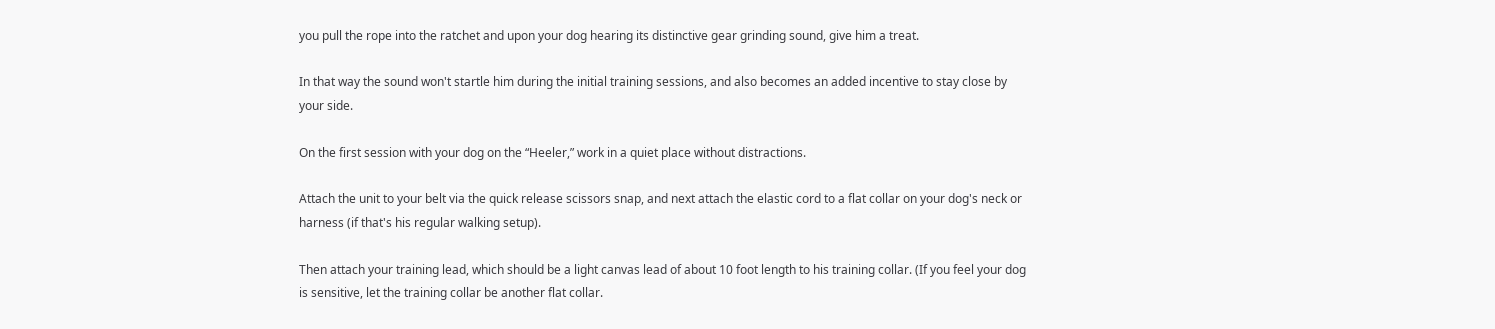you pull the rope into the ratchet and upon your dog hearing its distinctive gear grinding sound, give him a treat.

In that way the sound won't startle him during the initial training sessions, and also becomes an added incentive to stay close by your side.

On the first session with your dog on the “Heeler,” work in a quiet place without distractions.

Attach the unit to your belt via the quick release scissors snap, and next attach the elastic cord to a flat collar on your dog's neck or harness (if that's his regular walking setup).

Then attach your training lead, which should be a light canvas lead of about 10 foot length to his training collar. (If you feel your dog is sensitive, let the training collar be another flat collar.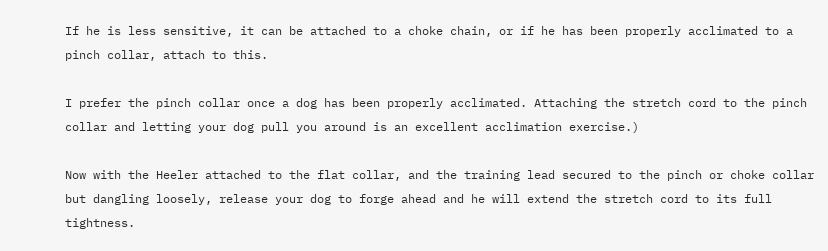If he is less sensitive, it can be attached to a choke chain, or if he has been properly acclimated to a pinch collar, attach to this.

I prefer the pinch collar once a dog has been properly acclimated. Attaching the stretch cord to the pinch collar and letting your dog pull you around is an excellent acclimation exercise.)

Now with the Heeler attached to the flat collar, and the training lead secured to the pinch or choke collar but dangling loosely, release your dog to forge ahead and he will extend the stretch cord to its full tightness.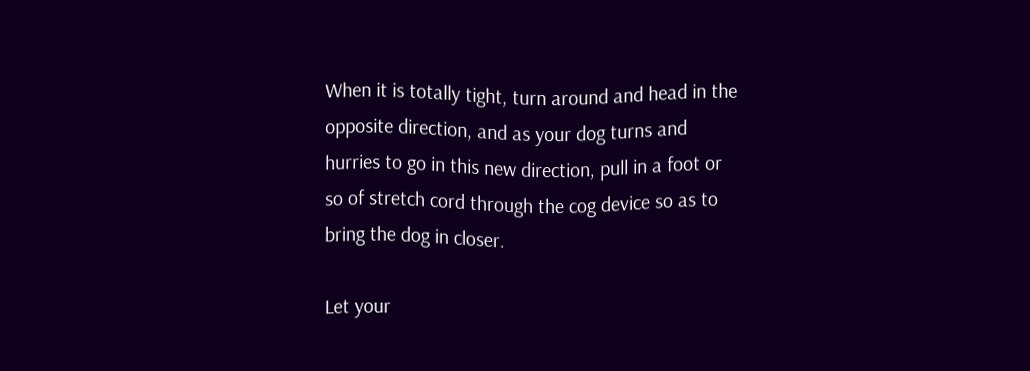When it is totally tight, turn around and head in the opposite direction, and as your dog turns and hurries to go in this new direction, pull in a foot or so of stretch cord through the cog device so as to bring the dog in closer.

Let your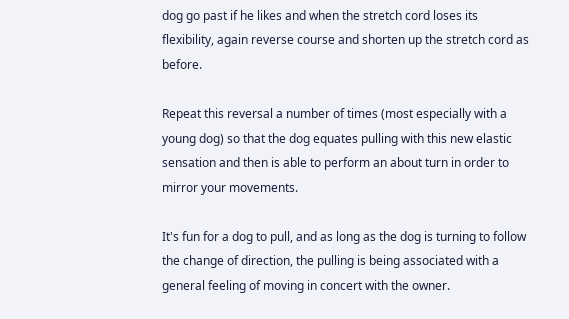dog go past if he likes and when the stretch cord loses its flexibility, again reverse course and shorten up the stretch cord as before.

Repeat this reversal a number of times (most especially with a young dog) so that the dog equates pulling with this new elastic sensation and then is able to perform an about turn in order to mirror your movements.

It's fun for a dog to pull, and as long as the dog is turning to follow the change of direction, the pulling is being associated with a general feeling of moving in concert with the owner.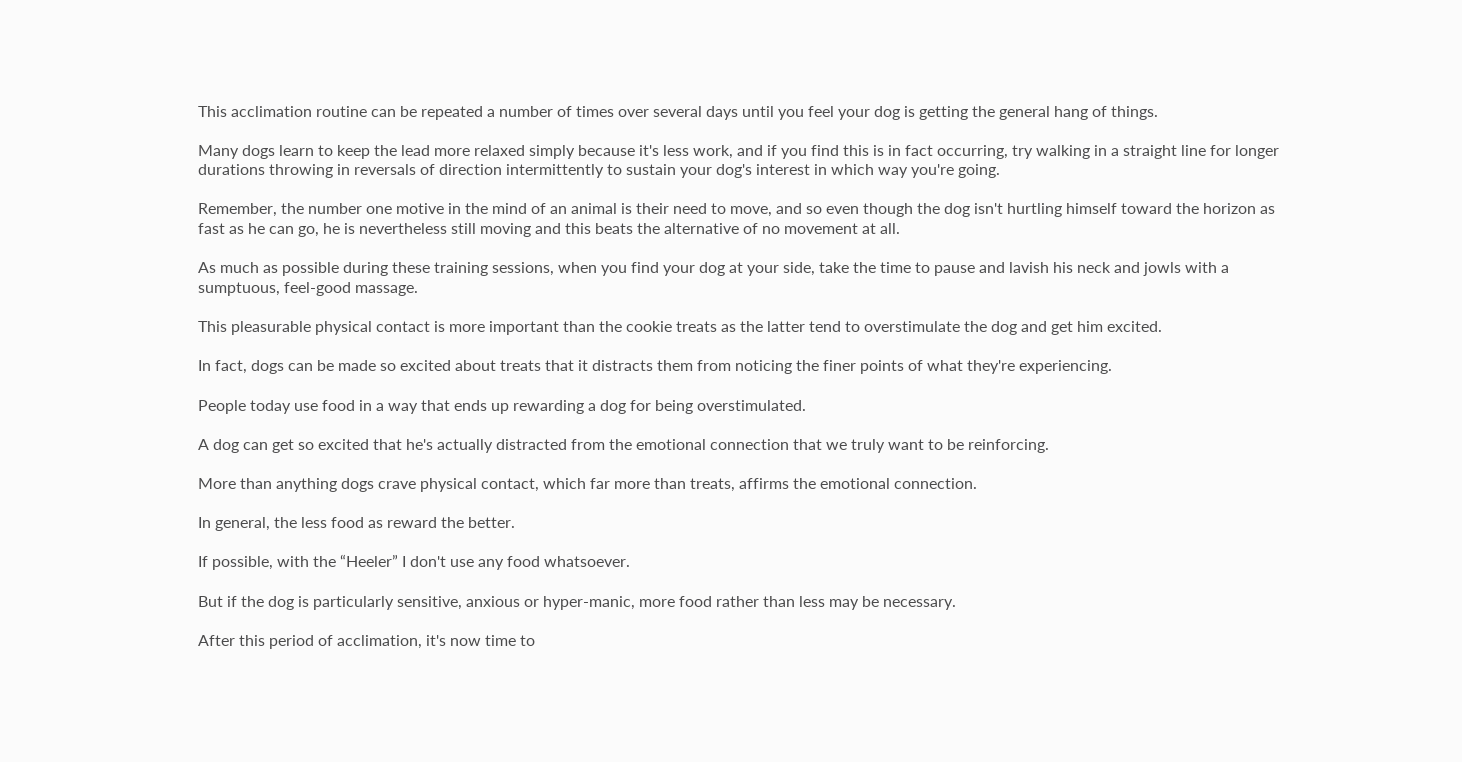This acclimation routine can be repeated a number of times over several days until you feel your dog is getting the general hang of things.

Many dogs learn to keep the lead more relaxed simply because it's less work, and if you find this is in fact occurring, try walking in a straight line for longer durations throwing in reversals of direction intermittently to sustain your dog's interest in which way you're going.

Remember, the number one motive in the mind of an animal is their need to move, and so even though the dog isn't hurtling himself toward the horizon as fast as he can go, he is nevertheless still moving and this beats the alternative of no movement at all.

As much as possible during these training sessions, when you find your dog at your side, take the time to pause and lavish his neck and jowls with a sumptuous, feel-good massage.

This pleasurable physical contact is more important than the cookie treats as the latter tend to overstimulate the dog and get him excited.

In fact, dogs can be made so excited about treats that it distracts them from noticing the finer points of what they're experiencing.

People today use food in a way that ends up rewarding a dog for being overstimulated.

A dog can get so excited that he's actually distracted from the emotional connection that we truly want to be reinforcing.

More than anything dogs crave physical contact, which far more than treats, affirms the emotional connection.

In general, the less food as reward the better.

If possible, with the “Heeler” I don't use any food whatsoever.

But if the dog is particularly sensitive, anxious or hyper-manic, more food rather than less may be necessary.

After this period of acclimation, it's now time to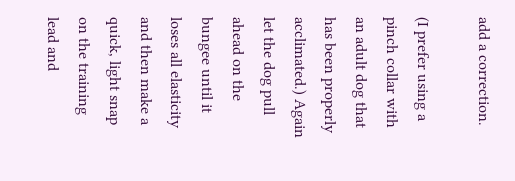add a correction.

(I prefer using a pinch collar with an adult dog that has been properly acclimated.) Again let the dog pull ahead on the bungee until it loses all elasticity and then make a quick, light snap on the training lead and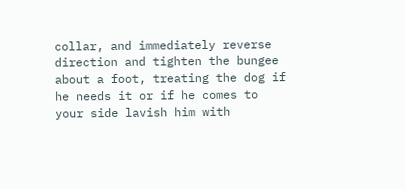collar, and immediately reverse direction and tighten the bungee about a foot, treating the dog if he needs it or if he comes to your side lavish him with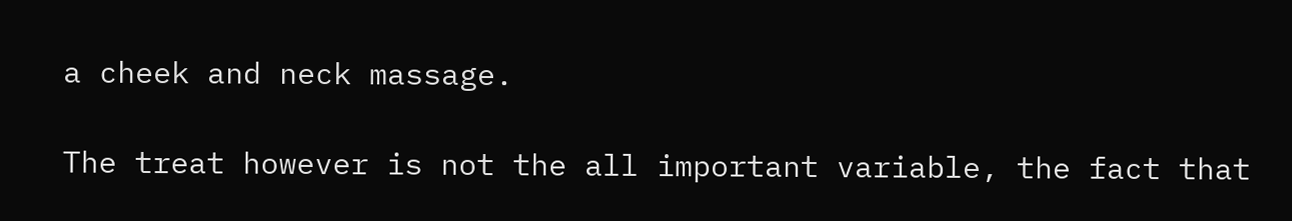a cheek and neck massage.

The treat however is not the all important variable, the fact that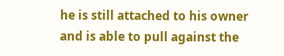he is still attached to his owner and is able to pull against the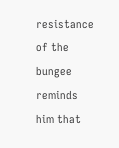resistance of the bungee reminds him that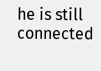he is still connected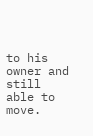to his owner and still able to move.